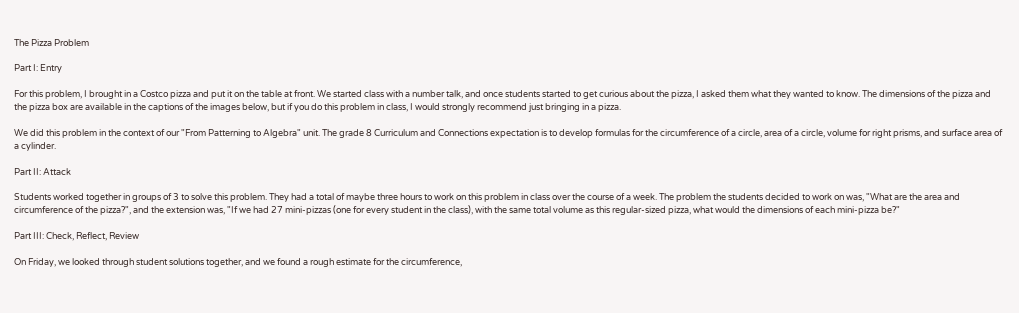The Pizza Problem

Part I: Entry

For this problem, I brought in a Costco pizza and put it on the table at front. We started class with a number talk, and once students started to get curious about the pizza, I asked them what they wanted to know. The dimensions of the pizza and the pizza box are available in the captions of the images below, but if you do this problem in class, I would strongly recommend just bringing in a pizza.

We did this problem in the context of our "From Patterning to Algebra" unit. The grade 8 Curriculum and Connections expectation is to develop formulas for the circumference of a circle, area of a circle, volume for right prisms, and surface area of a cylinder.

Part II: Attack

Students worked together in groups of 3 to solve this problem. They had a total of maybe three hours to work on this problem in class over the course of a week. The problem the students decided to work on was, "What are the area and circumference of the pizza?", and the extension was, "If we had 27 mini-pizzas (one for every student in the class), with the same total volume as this regular-sized pizza, what would the dimensions of each mini-pizza be?"

Part III: Check, Reflect, Review

On Friday, we looked through student solutions together, and we found a rough estimate for the circumference,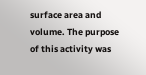surface area and volume. The purpose of this activity was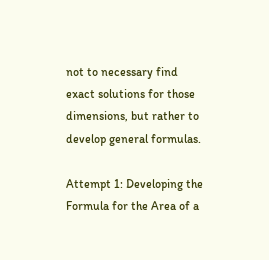not to necessary find exact solutions for those dimensions, but rather to develop general formulas.

Attempt 1: Developing the Formula for the Area of a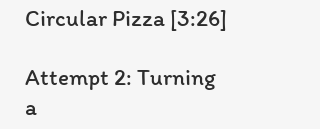Circular Pizza [3:26]

Attempt 2: Turning a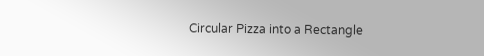Circular Pizza into a Rectangle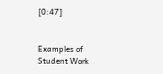[0:47]


Examples of Student Work